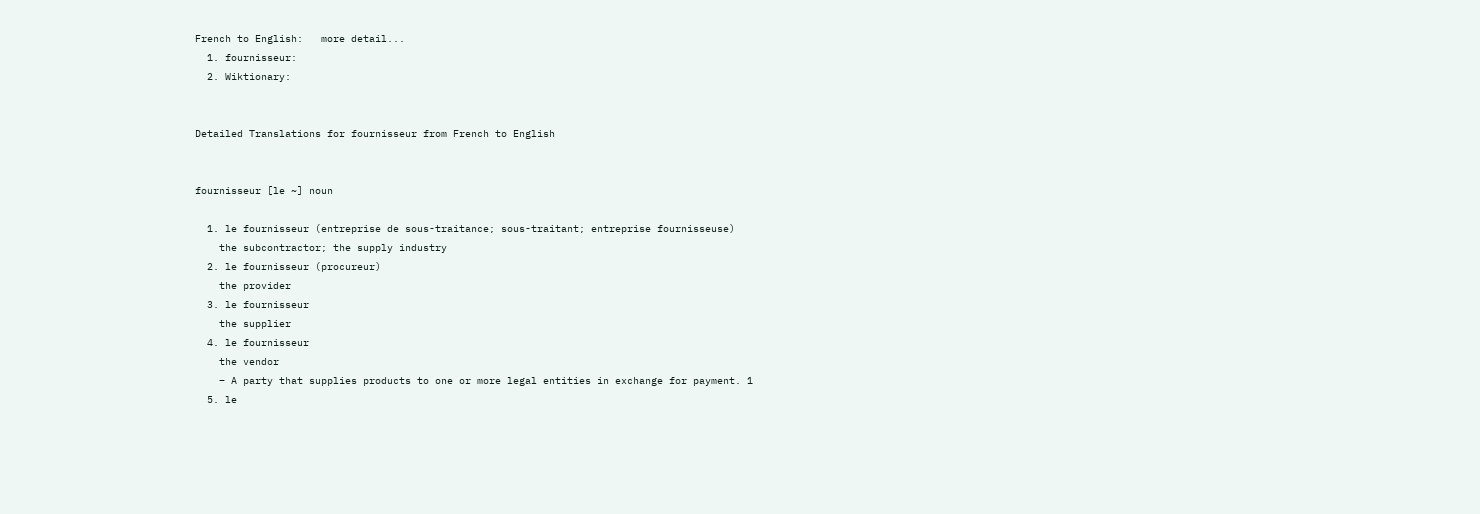French to English:   more detail...
  1. fournisseur:
  2. Wiktionary:


Detailed Translations for fournisseur from French to English


fournisseur [le ~] noun

  1. le fournisseur (entreprise de sous-traitance; sous-traitant; entreprise fournisseuse)
    the subcontractor; the supply industry
  2. le fournisseur (procureur)
    the provider
  3. le fournisseur
    the supplier
  4. le fournisseur
    the vendor
    – A party that supplies products to one or more legal entities in exchange for payment. 1
  5. le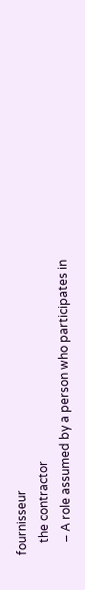fournisseur
    the contractor
    – A role assumed by a person who participates in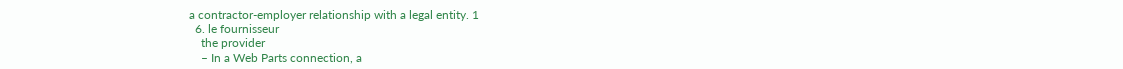a contractor-employer relationship with a legal entity. 1
  6. le fournisseur
    the provider
    – In a Web Parts connection, a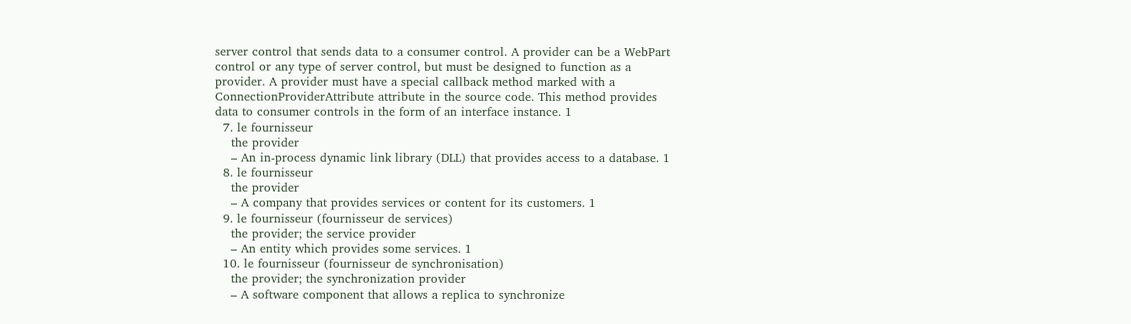server control that sends data to a consumer control. A provider can be a WebPart control or any type of server control, but must be designed to function as a provider. A provider must have a special callback method marked with a ConnectionProviderAttribute attribute in the source code. This method provides data to consumer controls in the form of an interface instance. 1
  7. le fournisseur
    the provider
    – An in-process dynamic link library (DLL) that provides access to a database. 1
  8. le fournisseur
    the provider
    – A company that provides services or content for its customers. 1
  9. le fournisseur (fournisseur de services)
    the provider; the service provider
    – An entity which provides some services. 1
  10. le fournisseur (fournisseur de synchronisation)
    the provider; the synchronization provider
    – A software component that allows a replica to synchronize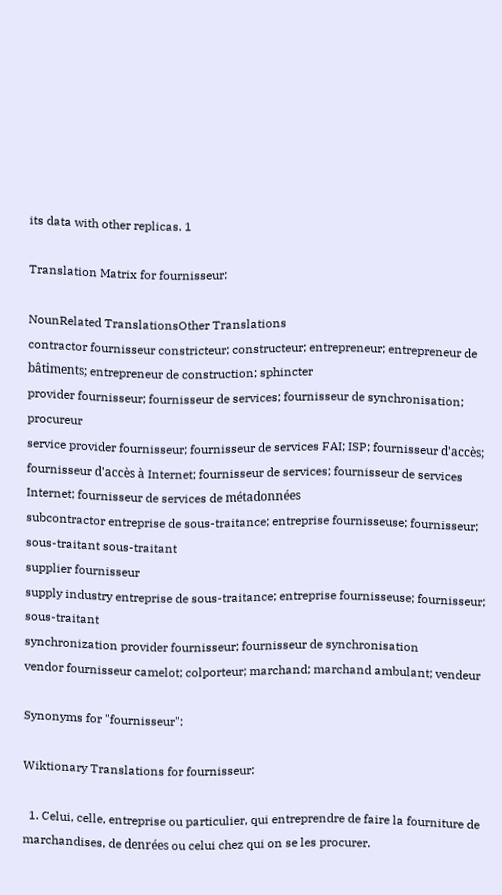its data with other replicas. 1

Translation Matrix for fournisseur:

NounRelated TranslationsOther Translations
contractor fournisseur constricteur; constructeur; entrepreneur; entrepreneur de bâtiments; entrepreneur de construction; sphincter
provider fournisseur; fournisseur de services; fournisseur de synchronisation; procureur
service provider fournisseur; fournisseur de services FAI; ISP; fournisseur d'accès; fournisseur d'accès à Internet; fournisseur de services; fournisseur de services Internet; fournisseur de services de métadonnées
subcontractor entreprise de sous-traitance; entreprise fournisseuse; fournisseur; sous-traitant sous-traitant
supplier fournisseur
supply industry entreprise de sous-traitance; entreprise fournisseuse; fournisseur; sous-traitant
synchronization provider fournisseur; fournisseur de synchronisation
vendor fournisseur camelot; colporteur; marchand; marchand ambulant; vendeur

Synonyms for "fournisseur":

Wiktionary Translations for fournisseur:

  1. Celui, celle, entreprise ou particulier, qui entreprendre de faire la fourniture de marchandises, de denrées ou celui chez qui on se les procurer.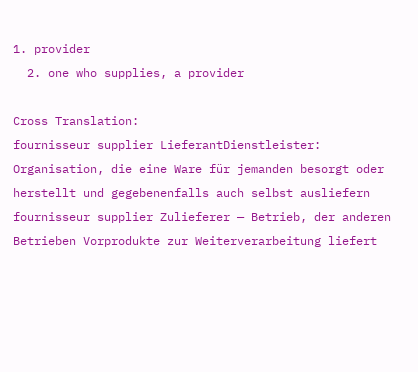1. provider
  2. one who supplies, a provider

Cross Translation:
fournisseur supplier LieferantDienstleister: Organisation, die eine Ware für jemanden besorgt oder herstellt und gegebenenfalls auch selbst ausliefern
fournisseur supplier Zulieferer — Betrieb, der anderen Betrieben Vorprodukte zur Weiterverarbeitung liefert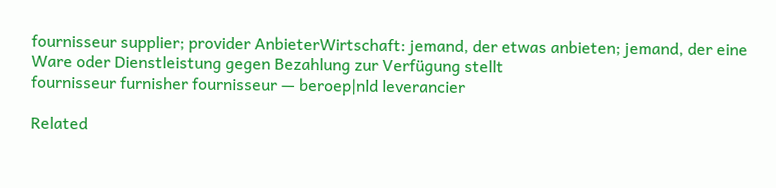fournisseur supplier; provider AnbieterWirtschaft: jemand, der etwas anbieten; jemand, der eine Ware oder Dienstleistung gegen Bezahlung zur Verfügung stellt
fournisseur furnisher fournisseur — beroep|nld leverancier

Related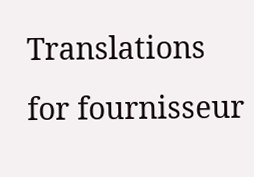Translations for fournisseur